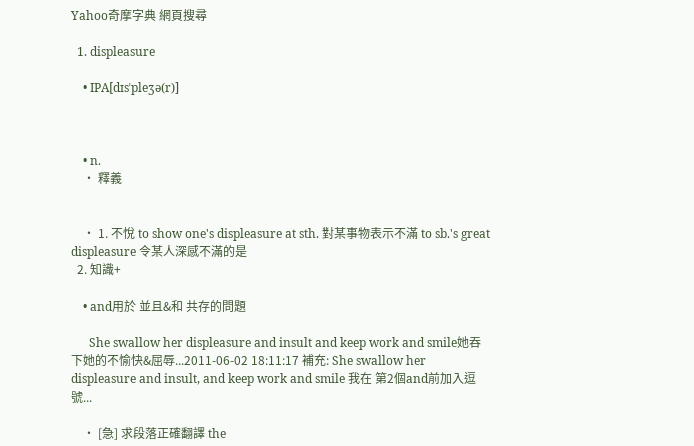Yahoo奇摩字典 網頁搜尋

  1. displeasure

    • IPA[dɪsˈpleʒə(r)]



    • n.
    • 釋義


    • 1. 不悅 to show one's displeasure at sth. 對某事物表示不滿 to sb.'s great displeasure 令某人深感不滿的是
  2. 知識+

    • and用於 並且&和 共存的問題

      She swallow her displeasure and insult and keep work and smile她吞下她的不愉快&屈辱...2011-06-02 18:11:17 補充: She swallow her displeasure and insult, and keep work and smile 我在 第2個and前加入逗號...

    • [急] 求段落正確翻譯 the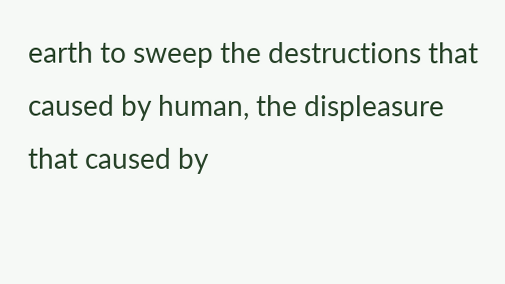earth to sweep the destructions that caused by human, the displeasure that caused by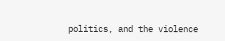politics, and the violence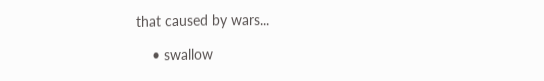that caused by wars...

    • swallow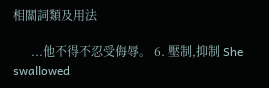相關詞類及用法

      ...他不得不忍受侮辱。 6. 壓制,抑制 She swallowed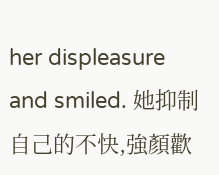her displeasure and smiled. 她抑制自己的不快,強顏歡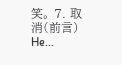笑。 7. 取消(前言) He...